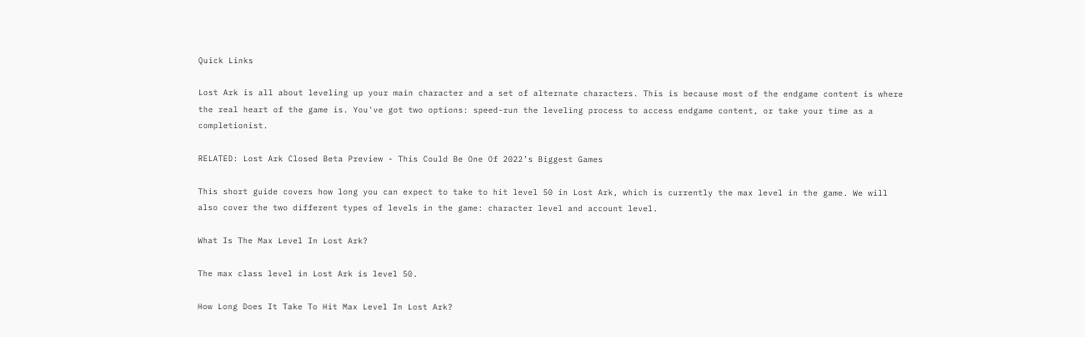Quick Links

Lost Ark is all about leveling up your main character and a set of alternate characters. This is because most of the endgame content is where the real heart of the game is. You've got two options: speed-run the leveling process to access endgame content, or take your time as a completionist.

RELATED: Lost Ark Closed Beta Preview - This Could Be One Of 2022’s Biggest Games

This short guide covers how long you can expect to take to hit level 50 in Lost Ark, which is currently the max level in the game. We will also cover the two different types of levels in the game: character level and account level.

What Is The Max Level In Lost Ark?

The max class level in Lost Ark is level 50.

How Long Does It Take To Hit Max Level In Lost Ark?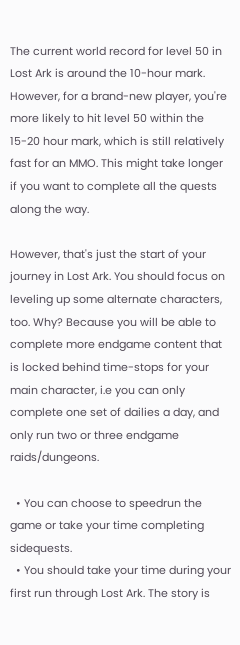The current world record for level 50 in Lost Ark is around the 10-hour mark. However, for a brand-new player, you're more likely to hit level 50 within the 15-20 hour mark, which is still relatively fast for an MMO. This might take longer if you want to complete all the quests along the way.

However, that's just the start of your journey in Lost Ark. You should focus on leveling up some alternate characters, too. Why? Because you will be able to complete more endgame content that is locked behind time-stops for your main character, i.e you can only complete one set of dailies a day, and only run two or three endgame raids/dungeons.

  • You can choose to speedrun the game or take your time completing sidequests.
  • You should take your time during your first run through Lost Ark. The story is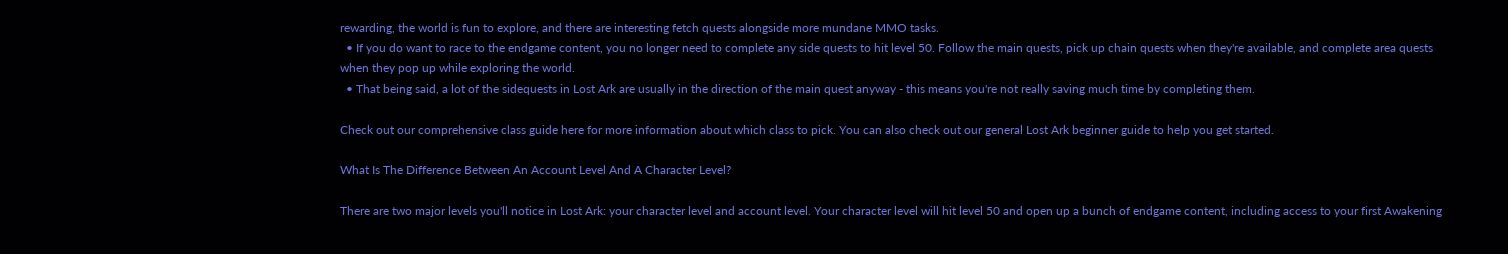rewarding, the world is fun to explore, and there are interesting fetch quests alongside more mundane MMO tasks.
  • If you do want to race to the endgame content, you no longer need to complete any side quests to hit level 50. Follow the main quests, pick up chain quests when they're available, and complete area quests when they pop up while exploring the world.
  • That being said, a lot of the sidequests in Lost Ark are usually in the direction of the main quest anyway - this means you're not really saving much time by completing them.

Check out our comprehensive class guide here for more information about which class to pick. You can also check out our general Lost Ark beginner guide to help you get started.

What Is The Difference Between An Account Level And A Character Level?

There are two major levels you'll notice in Lost Ark: your character level and account level. Your character level will hit level 50 and open up a bunch of endgame content, including access to your first Awakening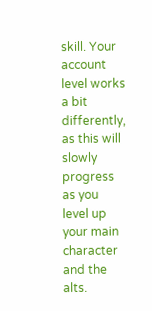skill. Your account level works a bit differently, as this will slowly progress as you level up your main character and the alts.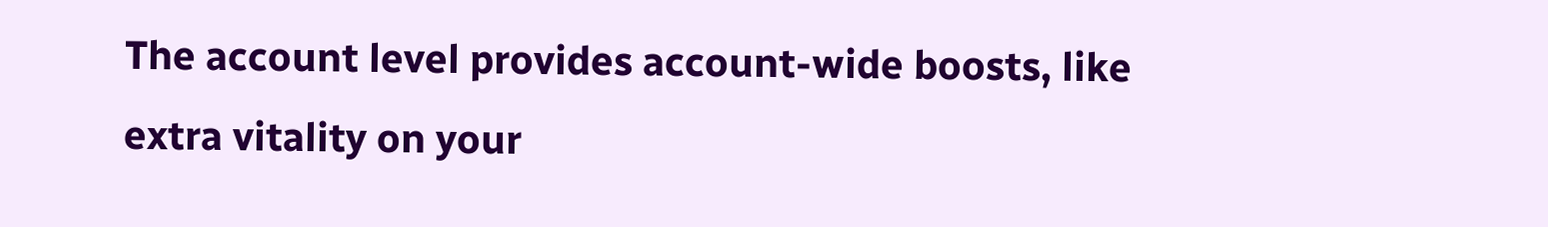The account level provides account-wide boosts, like extra vitality on your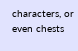characters, or even chests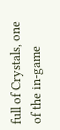full of Crystals, one of the in-game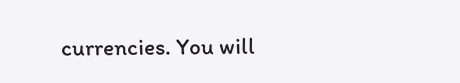currencies. You will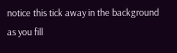notice this tick away in the background as you fill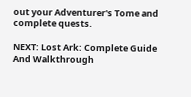out your Adventurer's Tome and complete quests.

NEXT: Lost Ark: Complete Guide And Walkthrough